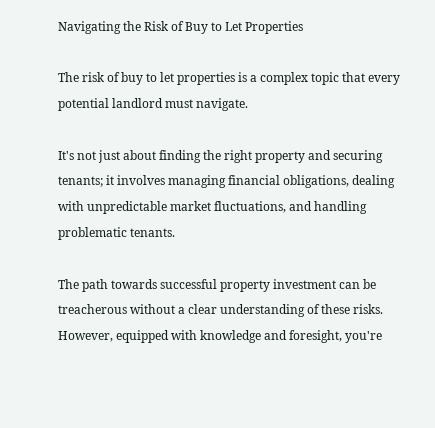Navigating the Risk of Buy to Let Properties

The risk of buy to let properties is a complex topic that every potential landlord must navigate.

It's not just about finding the right property and securing tenants; it involves managing financial obligations, dealing with unpredictable market fluctuations, and handling problematic tenants.

The path towards successful property investment can be treacherous without a clear understanding of these risks. However, equipped with knowledge and foresight, you're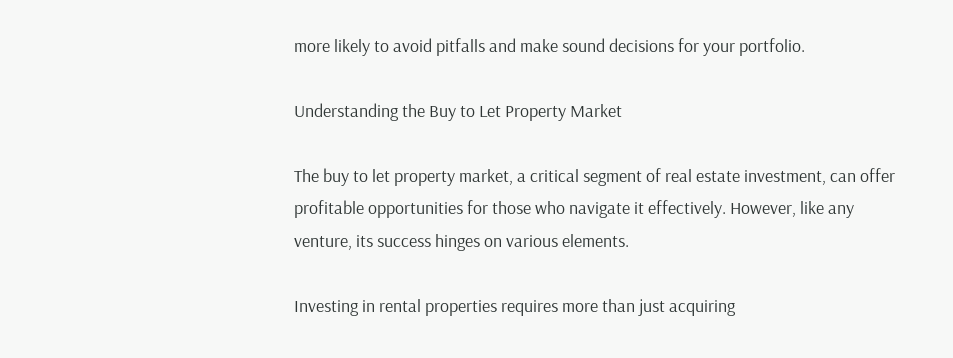more likely to avoid pitfalls and make sound decisions for your portfolio.

Understanding the Buy to Let Property Market

The buy to let property market, a critical segment of real estate investment, can offer profitable opportunities for those who navigate it effectively. However, like any venture, its success hinges on various elements.

Investing in rental properties requires more than just acquiring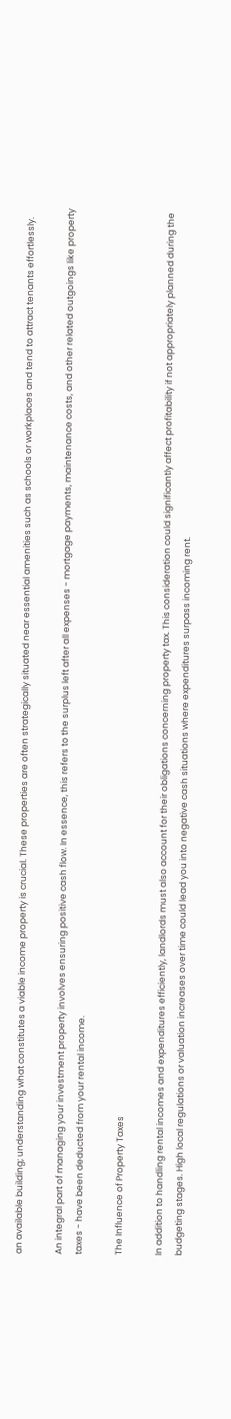an available building; understanding what constitutes a viable income property is crucial. These properties are often strategically situated near essential amenities such as schools or workplaces and tend to attract tenants effortlessly.

An integral part of managing your investment property involves ensuring positive cash flow. In essence, this refers to the surplus left after all expenses - mortgage payments, maintenance costs, and other related outgoings like property taxes - have been deducted from your rental income.

The Influence of Property Taxes

In addition to handling rental incomes and expenditures efficiently, landlords must also account for their obligations concerning property tax. This consideration could significantly affect profitability if not appropriately planned during the budgeting stages. High local regulations or valuation increases over time could lead you into negative cash situations where expenditures surpass incoming rent.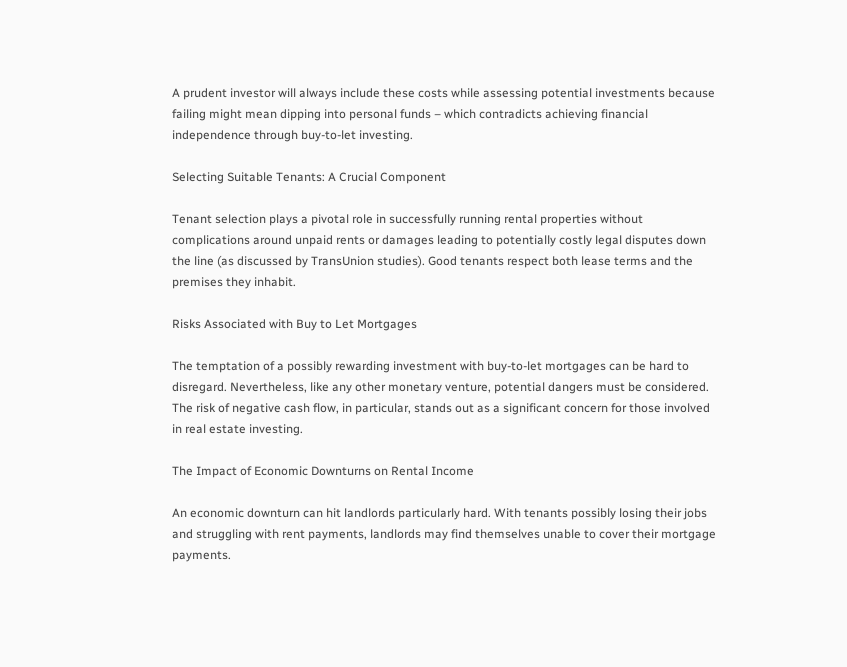A prudent investor will always include these costs while assessing potential investments because failing might mean dipping into personal funds – which contradicts achieving financial independence through buy-to-let investing.

Selecting Suitable Tenants: A Crucial Component

Tenant selection plays a pivotal role in successfully running rental properties without complications around unpaid rents or damages leading to potentially costly legal disputes down the line (as discussed by TransUnion studies). Good tenants respect both lease terms and the premises they inhabit.

Risks Associated with Buy to Let Mortgages

The temptation of a possibly rewarding investment with buy-to-let mortgages can be hard to disregard. Nevertheless, like any other monetary venture, potential dangers must be considered. The risk of negative cash flow, in particular, stands out as a significant concern for those involved in real estate investing.

The Impact of Economic Downturns on Rental Income

An economic downturn can hit landlords particularly hard. With tenants possibly losing their jobs and struggling with rent payments, landlords may find themselves unable to cover their mortgage payments.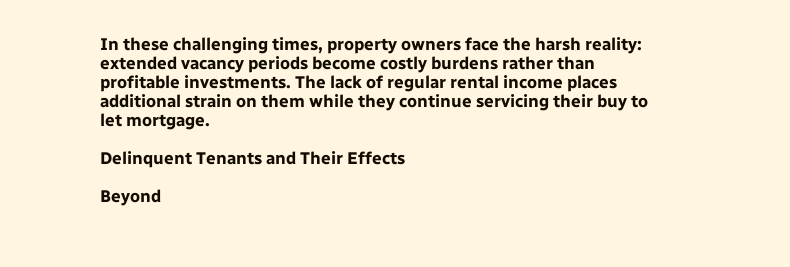In these challenging times, property owners face the harsh reality: extended vacancy periods become costly burdens rather than profitable investments. The lack of regular rental income places additional strain on them while they continue servicing their buy to let mortgage.

Delinquent Tenants and Their Effects

Beyond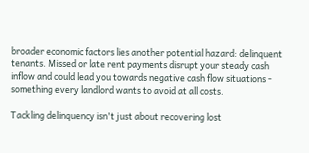broader economic factors lies another potential hazard: delinquent tenants. Missed or late rent payments disrupt your steady cash inflow and could lead you towards negative cash flow situations - something every landlord wants to avoid at all costs.

Tackling delinquency isn't just about recovering lost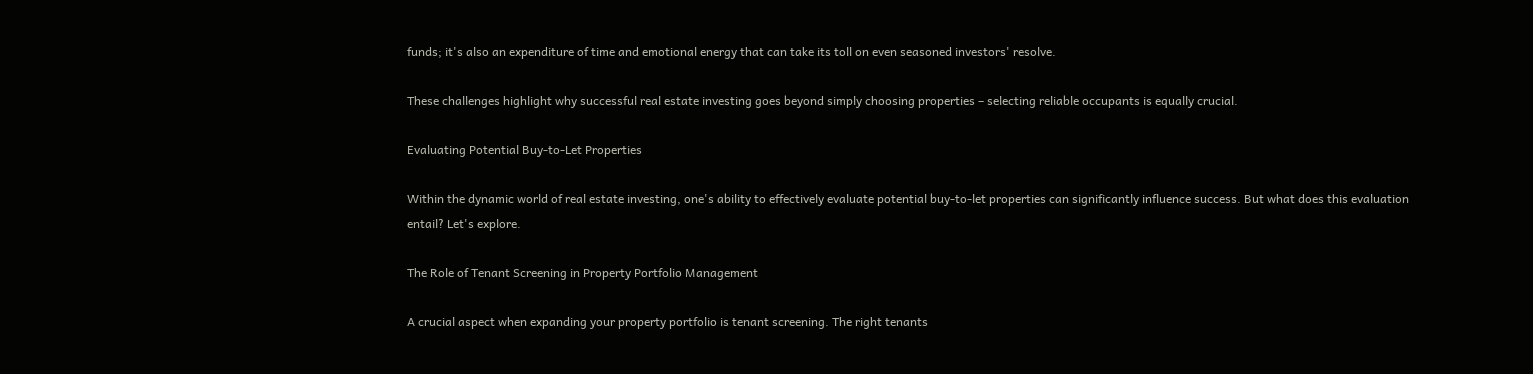funds; it's also an expenditure of time and emotional energy that can take its toll on even seasoned investors' resolve.

These challenges highlight why successful real estate investing goes beyond simply choosing properties – selecting reliable occupants is equally crucial.

Evaluating Potential Buy-to-Let Properties

Within the dynamic world of real estate investing, one's ability to effectively evaluate potential buy-to-let properties can significantly influence success. But what does this evaluation entail? Let's explore.

The Role of Tenant Screening in Property Portfolio Management

A crucial aspect when expanding your property portfolio is tenant screening. The right tenants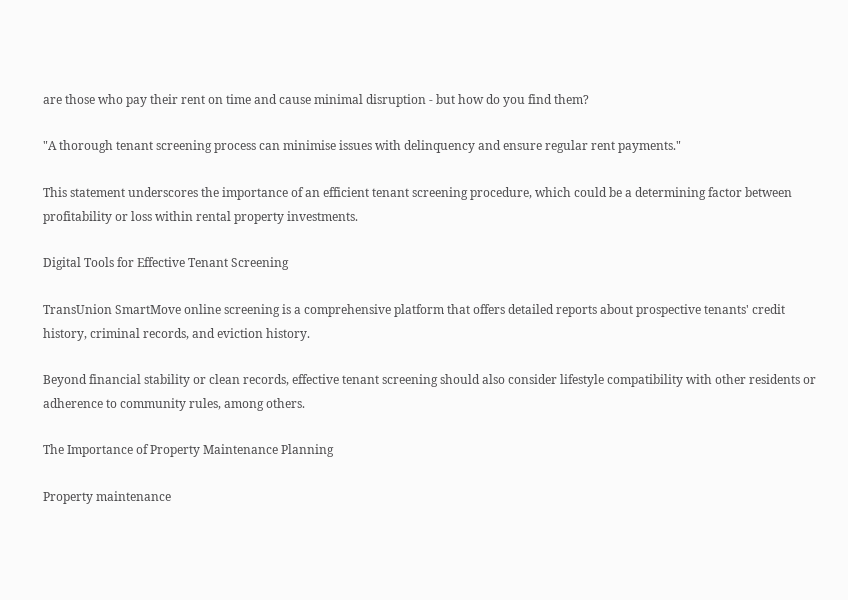are those who pay their rent on time and cause minimal disruption - but how do you find them?

"A thorough tenant screening process can minimise issues with delinquency and ensure regular rent payments."

This statement underscores the importance of an efficient tenant screening procedure, which could be a determining factor between profitability or loss within rental property investments.

Digital Tools for Effective Tenant Screening

TransUnion SmartMove online screening is a comprehensive platform that offers detailed reports about prospective tenants' credit history, criminal records, and eviction history.

Beyond financial stability or clean records, effective tenant screening should also consider lifestyle compatibility with other residents or adherence to community rules, among others.

The Importance of Property Maintenance Planning

Property maintenance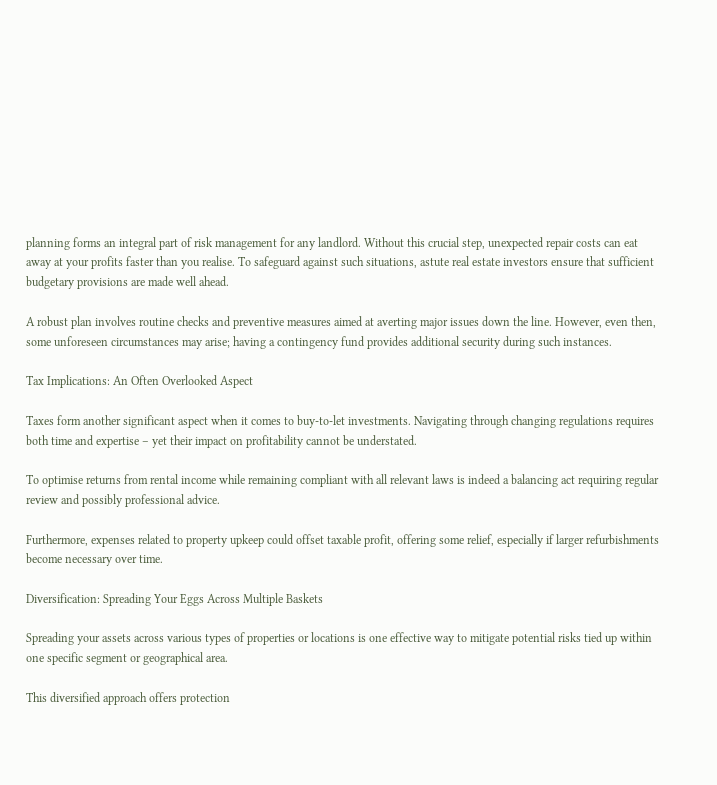planning forms an integral part of risk management for any landlord. Without this crucial step, unexpected repair costs can eat away at your profits faster than you realise. To safeguard against such situations, astute real estate investors ensure that sufficient budgetary provisions are made well ahead.

A robust plan involves routine checks and preventive measures aimed at averting major issues down the line. However, even then, some unforeseen circumstances may arise; having a contingency fund provides additional security during such instances.

Tax Implications: An Often Overlooked Aspect

Taxes form another significant aspect when it comes to buy-to-let investments. Navigating through changing regulations requires both time and expertise – yet their impact on profitability cannot be understated.

To optimise returns from rental income while remaining compliant with all relevant laws is indeed a balancing act requiring regular review and possibly professional advice.

Furthermore, expenses related to property upkeep could offset taxable profit, offering some relief, especially if larger refurbishments become necessary over time.

Diversification: Spreading Your Eggs Across Multiple Baskets

Spreading your assets across various types of properties or locations is one effective way to mitigate potential risks tied up within one specific segment or geographical area.

This diversified approach offers protection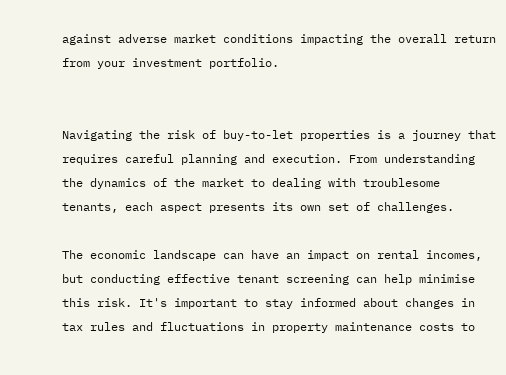against adverse market conditions impacting the overall return from your investment portfolio.


Navigating the risk of buy-to-let properties is a journey that requires careful planning and execution. From understanding the dynamics of the market to dealing with troublesome tenants, each aspect presents its own set of challenges.

The economic landscape can have an impact on rental incomes, but conducting effective tenant screening can help minimise this risk. It's important to stay informed about changes in tax rules and fluctuations in property maintenance costs to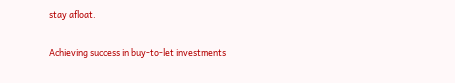stay afloat.

Achieving success in buy-to-let investments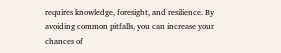requires knowledge, foresight, and resilience. By avoiding common pitfalls, you can increase your chances of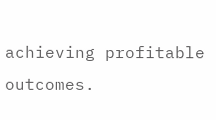achieving profitable outcomes.